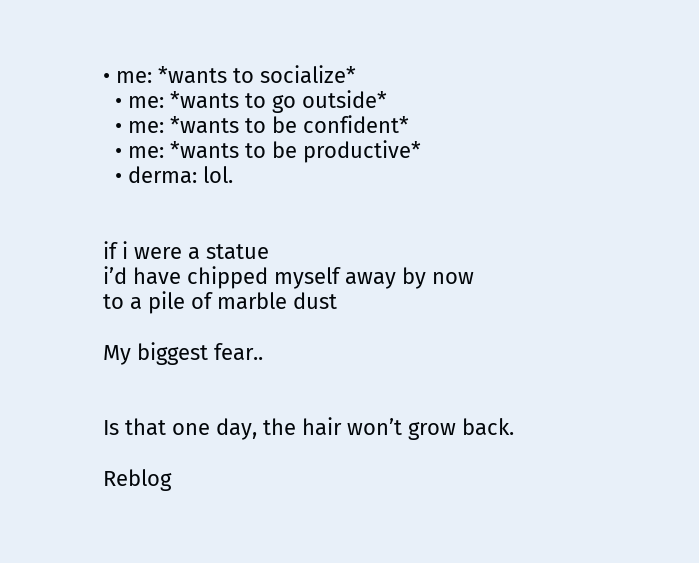• me: *wants to socialize*
  • me: *wants to go outside*
  • me: *wants to be confident*
  • me: *wants to be productive*
  • derma: lol.


if i were a statue
i’d have chipped myself away by now
to a pile of marble dust

My biggest fear..


Is that one day, the hair won’t grow back.

Reblog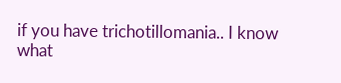if you have trichotillomania.. I know what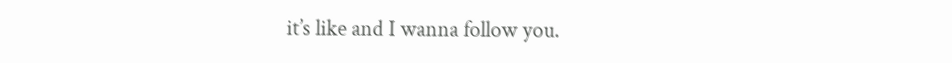it’s like and I wanna follow you.